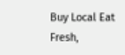Buy Local Eat Fresh,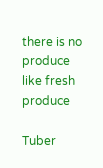there is no produce like fresh produce

Tuber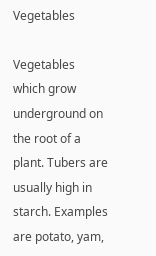Vegetables

Vegetables which grow underground on the root of a plant. Tubers are usually high in starch. Examples are potato, yam,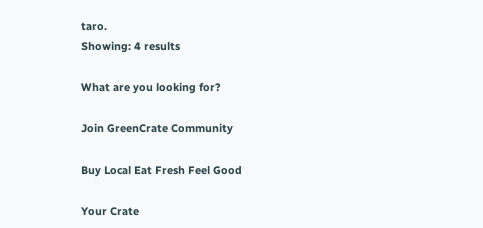taro.
Showing: 4 results

What are you looking for?

Join GreenCrate Community

Buy Local Eat Fresh Feel Good

Your Crate